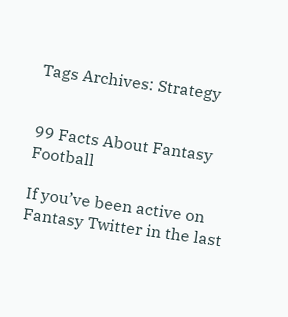Tags Archives: Strategy


99 Facts About Fantasy Football

If you’ve been active on Fantasy Twitter in the last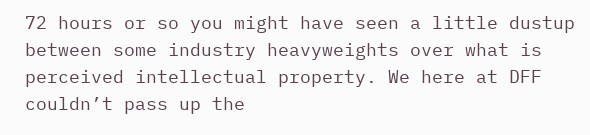72 hours or so you might have seen a little dustup between some industry heavyweights over what is perceived intellectual property. We here at DFF couldn’t pass up the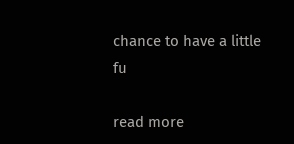chance to have a little fu

read more